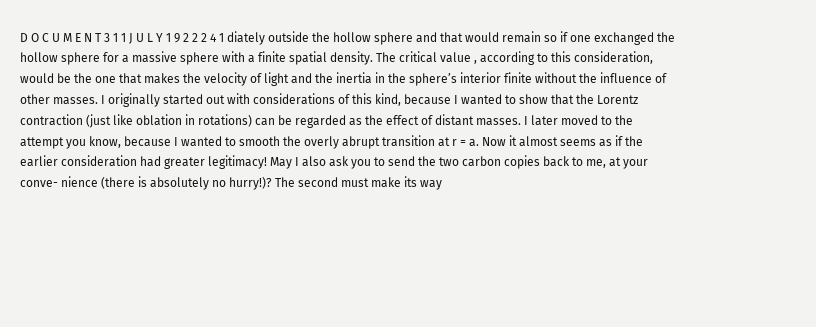D O C U M E N T 3 1 1 J U L Y 1 9 2 2 2 4 1 diately outside the hollow sphere and that would remain so if one exchanged the hollow sphere for a massive sphere with a finite spatial density. The critical value , according to this consideration, would be the one that makes the velocity of light and the inertia in the sphere’s interior finite without the influence of other masses. I originally started out with considerations of this kind, because I wanted to show that the Lorentz contraction (just like oblation in rotations) can be regarded as the effect of distant masses. I later moved to the attempt you know, because I wanted to smooth the overly abrupt transition at r = a. Now it almost seems as if the earlier consideration had greater legitimacy! May I also ask you to send the two carbon copies back to me, at your conve- nience (there is absolutely no hurry!)? The second must make its way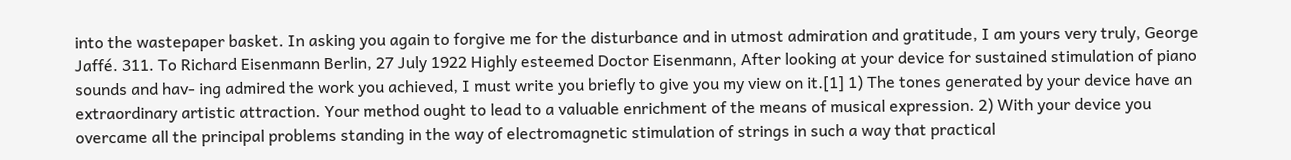into the wastepaper basket. In asking you again to forgive me for the disturbance and in utmost admiration and gratitude, I am yours very truly, George Jaffé. 311. To Richard Eisenmann Berlin, 27 July 1922 Highly esteemed Doctor Eisenmann, After looking at your device for sustained stimulation of piano sounds and hav- ing admired the work you achieved, I must write you briefly to give you my view on it.[1] 1) The tones generated by your device have an extraordinary artistic attraction. Your method ought to lead to a valuable enrichment of the means of musical expression. 2) With your device you overcame all the principal problems standing in the way of electromagnetic stimulation of strings in such a way that practical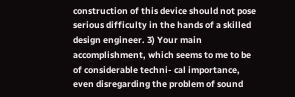construction of this device should not pose serious difficulty in the hands of a skilled design engineer. 3) Your main accomplishment, which seems to me to be of considerable techni- cal importance, even disregarding the problem of sound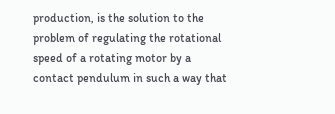production, is the solution to the problem of regulating the rotational speed of a rotating motor by a contact pendulum in such a way that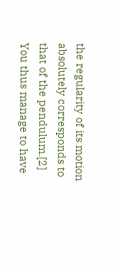the regularity of its motion absolutely corresponds to that of the pendulum.[2] You thus manage to have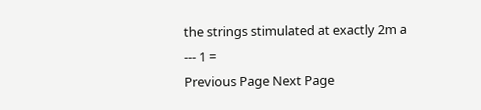the strings stimulated at exactly 2m a --- 1 =
Previous Page Next Page